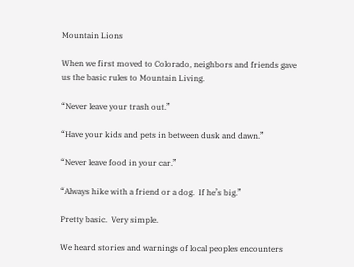Mountain Lions

When we first moved to Colorado, neighbors and friends gave us the basic rules to Mountain Living.

“Never leave your trash out.”

“Have your kids and pets in between dusk and dawn.”

“Never leave food in your car.”

“Always hike with a friend or a dog.  If he’s big.”

Pretty basic.  Very simple.

We heard stories and warnings of local peoples encounters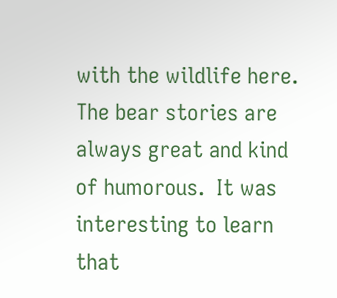with the wildlife here.  The bear stories are always great and kind of humorous.  It was interesting to learn that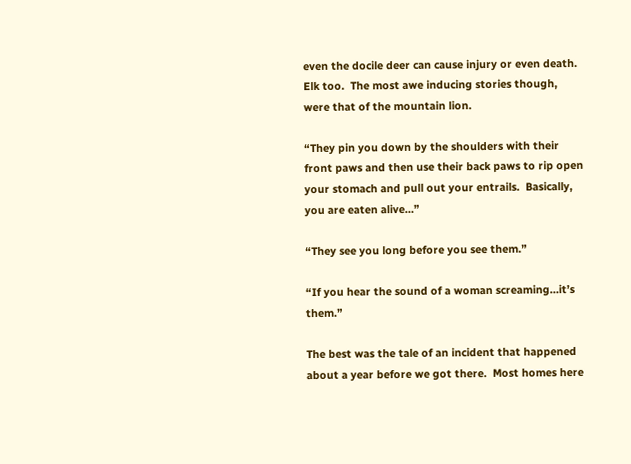even the docile deer can cause injury or even death.  Elk too.  The most awe inducing stories though, were that of the mountain lion.

“They pin you down by the shoulders with their front paws and then use their back paws to rip open your stomach and pull out your entrails.  Basically, you are eaten alive…”

“They see you long before you see them.”

“If you hear the sound of a woman screaming…it’s them.”

The best was the tale of an incident that happened about a year before we got there.  Most homes here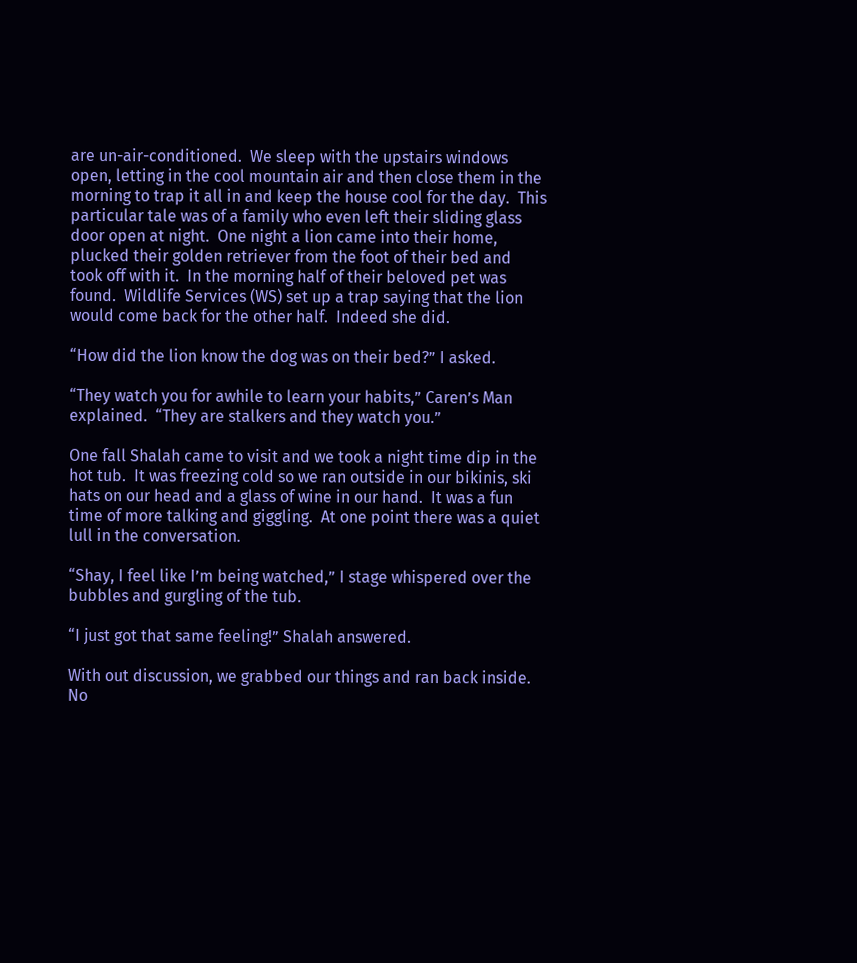are un-air-conditioned.  We sleep with the upstairs windows open, letting in the cool mountain air and then close them in the morning to trap it all in and keep the house cool for the day.  This particular tale was of a family who even left their sliding glass door open at night.  One night a lion came into their home, plucked their golden retriever from the foot of their bed and took off with it.  In the morning half of their beloved pet was found.  Wildlife Services (WS) set up a trap saying that the lion would come back for the other half.  Indeed she did.

“How did the lion know the dog was on their bed?” I asked.

“They watch you for awhile to learn your habits,” Caren’s Man explained.  “They are stalkers and they watch you.”

One fall Shalah came to visit and we took a night time dip in the hot tub.  It was freezing cold so we ran outside in our bikinis, ski hats on our head and a glass of wine in our hand.  It was a fun time of more talking and giggling.  At one point there was a quiet lull in the conversation.

“Shay, I feel like I’m being watched,” I stage whispered over the bubbles and gurgling of the tub.

“I just got that same feeling!” Shalah answered.

With out discussion, we grabbed our things and ran back inside.  No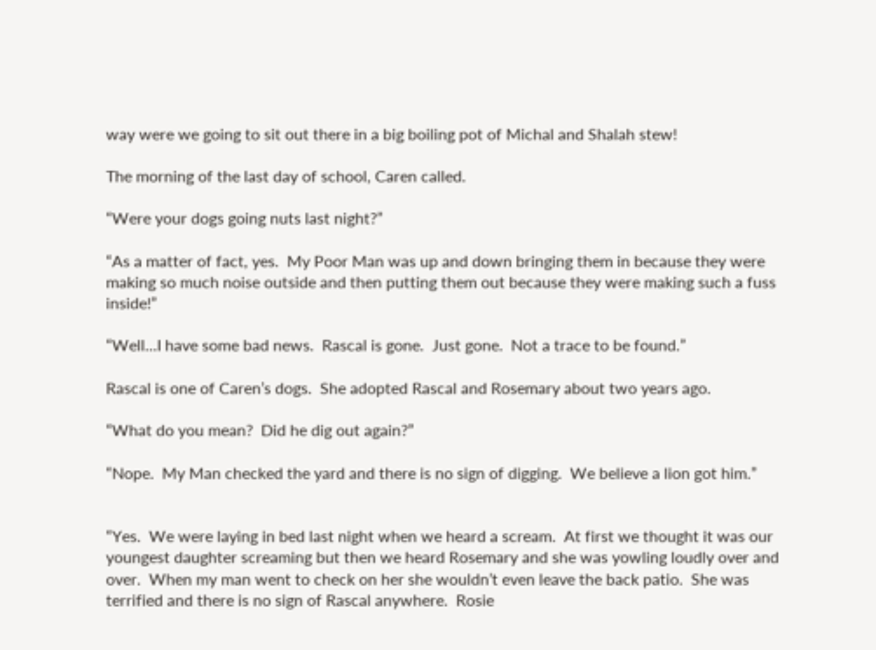way were we going to sit out there in a big boiling pot of Michal and Shalah stew!

The morning of the last day of school, Caren called.

“Were your dogs going nuts last night?”

“As a matter of fact, yes.  My Poor Man was up and down bringing them in because they were making so much noise outside and then putting them out because they were making such a fuss inside!”

“Well…I have some bad news.  Rascal is gone.  Just gone.  Not a trace to be found.”

Rascal is one of Caren’s dogs.  She adopted Rascal and Rosemary about two years ago.

“What do you mean?  Did he dig out again?”

“Nope.  My Man checked the yard and there is no sign of digging.  We believe a lion got him.”


“Yes.  We were laying in bed last night when we heard a scream.  At first we thought it was our youngest daughter screaming but then we heard Rosemary and she was yowling loudly over and over.  When my man went to check on her she wouldn’t even leave the back patio.  She was terrified and there is no sign of Rascal anywhere.  Rosie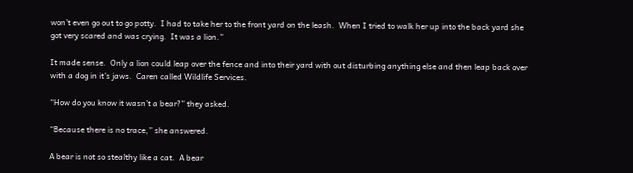won’t even go out to go potty.  I had to take her to the front yard on the leash.  When I tried to walk her up into the back yard she got very scared and was crying.  It was a lion.”

It made sense.  Only a lion could leap over the fence and into their yard with out disturbing anything else and then leap back over with a dog in it’s jaws.  Caren called Wildlife Services.

“How do you know it wasn’t a bear?” they asked.

“Because there is no trace,” she answered.

A bear is not so stealthy like a cat.  A bear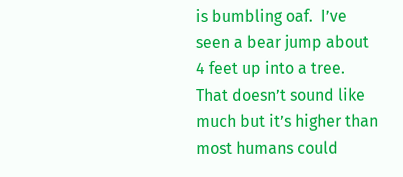is bumbling oaf.  I’ve seen a bear jump about 4 feet up into a tree.  That doesn’t sound like much but it’s higher than most humans could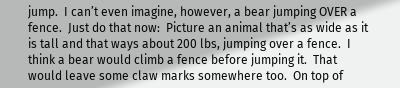jump.  I can’t even imagine, however, a bear jumping OVER a fence.  Just do that now:  Picture an animal that’s as wide as it is tall and that ways about 200 lbs, jumping over a fence.  I think a bear would climb a fence before jumping it.  That would leave some claw marks somewhere too.  On top of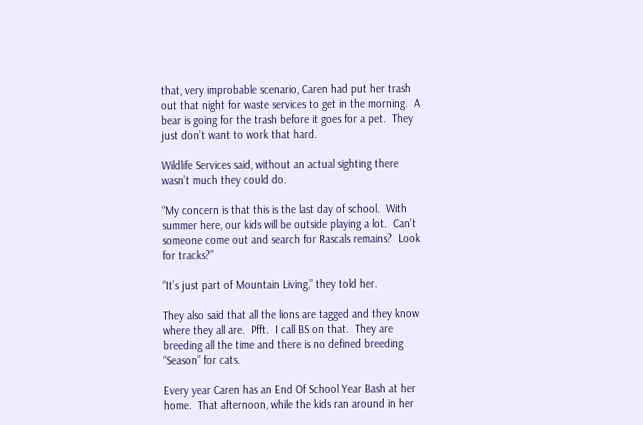that, very improbable scenario, Caren had put her trash out that night for waste services to get in the morning.  A bear is going for the trash before it goes for a pet.  They just don’t want to work that hard.

Wildlife Services said, without an actual sighting there wasn’t much they could do.

“My concern is that this is the last day of school.  With summer here, our kids will be outside playing a lot.  Can’t someone come out and search for Rascals remains?  Look for tracks?”

“It’s just part of Mountain Living,” they told her.

They also said that all the lions are tagged and they know where they all are.  Pfft.  I call BS on that.  They are breeding all the time and there is no defined breeding “Season” for cats.

Every year Caren has an End Of School Year Bash at her home.  That afternoon, while the kids ran around in her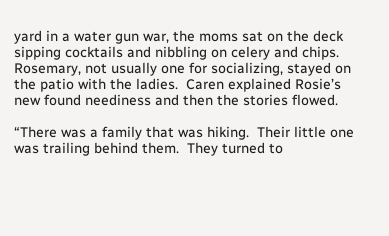yard in a water gun war, the moms sat on the deck sipping cocktails and nibbling on celery and chips.  Rosemary, not usually one for socializing, stayed on the patio with the ladies.  Caren explained Rosie’s new found neediness and then the stories flowed.

“There was a family that was hiking.  Their little one was trailing behind them.  They turned to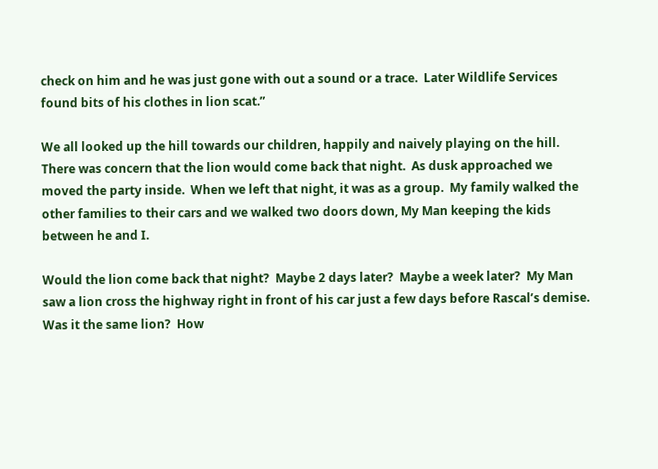check on him and he was just gone with out a sound or a trace.  Later Wildlife Services found bits of his clothes in lion scat.”

We all looked up the hill towards our children, happily and naively playing on the hill.  There was concern that the lion would come back that night.  As dusk approached we moved the party inside.  When we left that night, it was as a group.  My family walked the other families to their cars and we walked two doors down, My Man keeping the kids between he and I.

Would the lion come back that night?  Maybe 2 days later?  Maybe a week later?  My Man saw a lion cross the highway right in front of his car just a few days before Rascal’s demise.  Was it the same lion?  How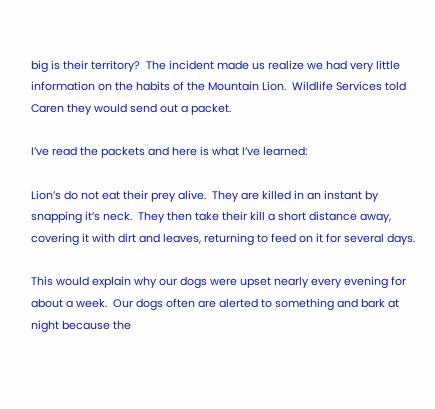big is their territory?  The incident made us realize we had very little information on the habits of the Mountain Lion.  Wildlife Services told Caren they would send out a packet.

I’ve read the packets and here is what I’ve learned:

Lion’s do not eat their prey alive.  They are killed in an instant by snapping it’s neck.  They then take their kill a short distance away, covering it with dirt and leaves, returning to feed on it for several days.

This would explain why our dogs were upset nearly every evening for about a week.  Our dogs often are alerted to something and bark at night because the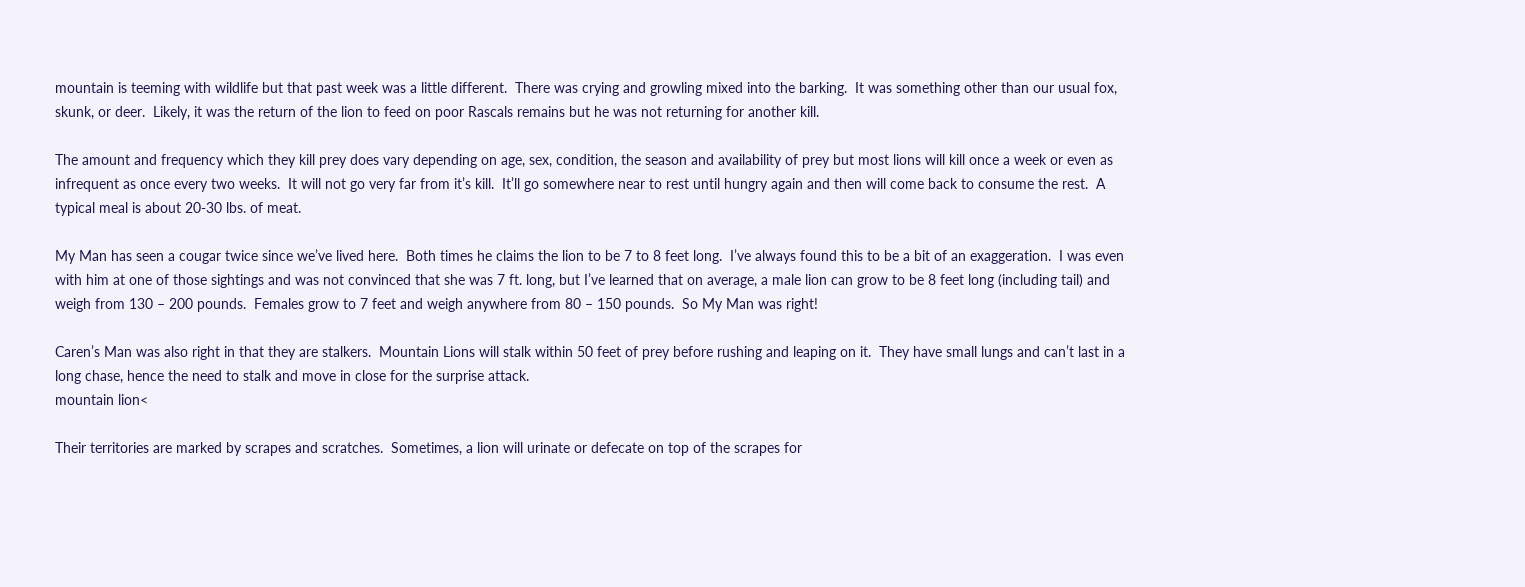mountain is teeming with wildlife but that past week was a little different.  There was crying and growling mixed into the barking.  It was something other than our usual fox, skunk, or deer.  Likely, it was the return of the lion to feed on poor Rascals remains but he was not returning for another kill.

The amount and frequency which they kill prey does vary depending on age, sex, condition, the season and availability of prey but most lions will kill once a week or even as infrequent as once every two weeks.  It will not go very far from it’s kill.  It’ll go somewhere near to rest until hungry again and then will come back to consume the rest.  A typical meal is about 20-30 lbs. of meat.

My Man has seen a cougar twice since we’ve lived here.  Both times he claims the lion to be 7 to 8 feet long.  I’ve always found this to be a bit of an exaggeration.  I was even with him at one of those sightings and was not convinced that she was 7 ft. long, but I’ve learned that on average, a male lion can grow to be 8 feet long (including tail) and weigh from 130 – 200 pounds.  Females grow to 7 feet and weigh anywhere from 80 – 150 pounds.  So My Man was right!

Caren’s Man was also right in that they are stalkers.  Mountain Lions will stalk within 50 feet of prey before rushing and leaping on it.  They have small lungs and can’t last in a long chase, hence the need to stalk and move in close for the surprise attack.
mountain lion<

Their territories are marked by scrapes and scratches.  Sometimes, a lion will urinate or defecate on top of the scrapes for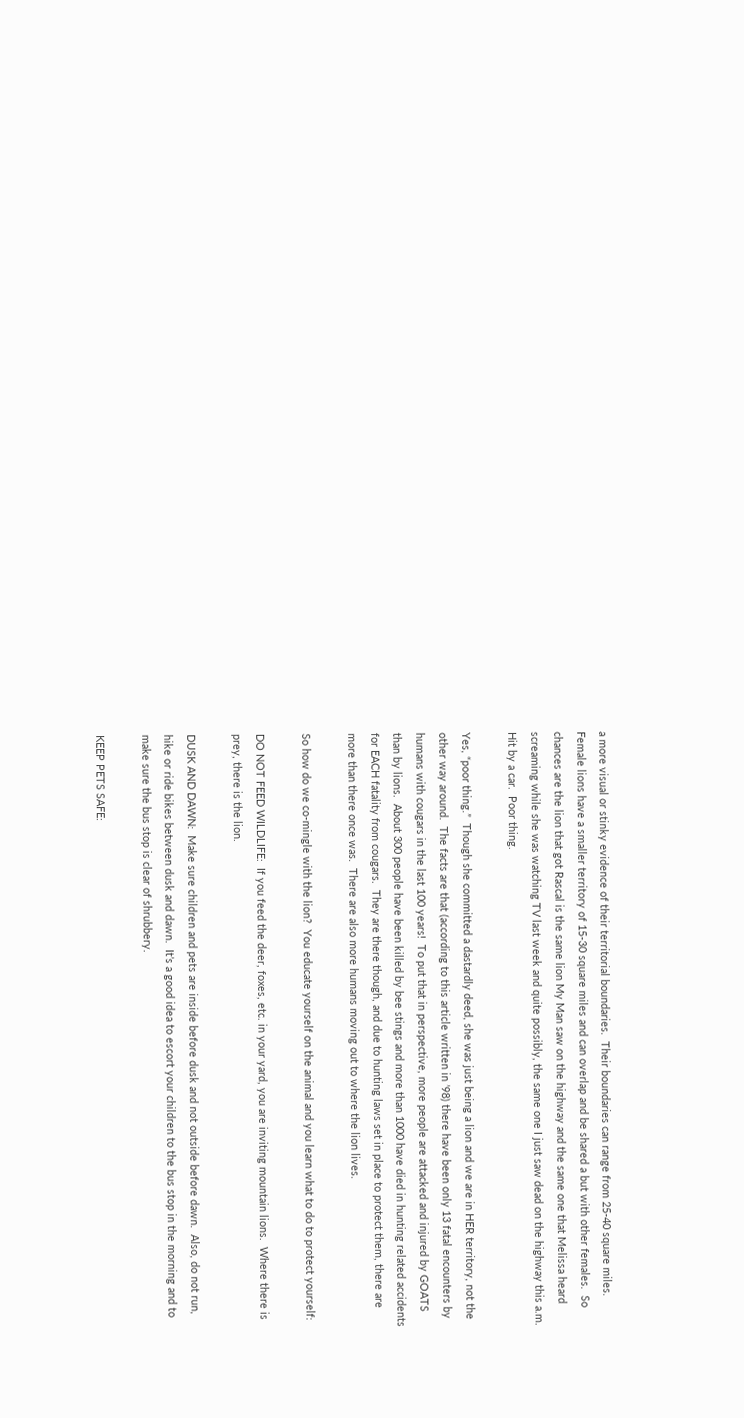a more visual or stinky evidence of their territorial boundaries.  Their boundaries can range from 25-40 square miles.  Female lions have a smaller territory of 15-30 square miles and can overlap and be shared a but with other females.  So chances are the lion that got Rascal is the same lion My Man saw on the highway and the same one that Melissa heard screaming while she was watching TV last week and quite possibly, the same one I just saw dead on the highway this a.m.  Hit by a car.  Poor thing.

Yes, “poor thing.”  Though she committed a dastardly deed, she was just being a lion and we are in HER territory, not the other way around.  The facts are that (according to this article written in ’98) there have been only 13 fatal encounters by humans with cougars in the last 100 years!  To put that in perspective, more people are attacked and injured by GOATS than by lions.  About 300 people have been killed by bee stings and more than 1000 have died in hunting related accidents for EACH fatality from cougars.  They are there though, and due to hunting laws set in place to protect them, there are more than there once was.  There are also more humans moving out to where the lion lives.

So how do we co-mingle with the lion?  You educate yourself on the animal and you learn what to do to protect yourself:

DO NOT FEED WILDLIFE:  If you feed the deer, foxes, etc. in your yard, you are inviting mountain lions.  Where there is prey, there is the lion.

DUSK AND DAWN:  Make sure children and pets are inside before dusk and not outside before dawn.  Also, do not run, hike or ride bikes between dusk and dawn.  It’s a good idea to escort your children to the bus stop in the morning and to make sure the bus stop is clear of shrubbery.

KEEP PETS SAFE: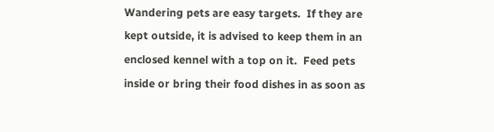Wandering pets are easy targets.  If they are kept outside, it is advised to keep them in an enclosed kennel with a top on it.  Feed pets inside or bring their food dishes in as soon as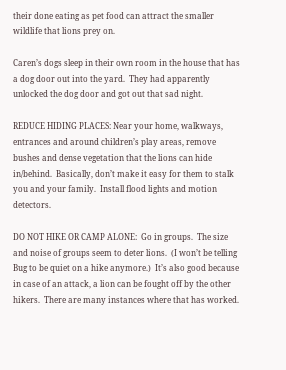their done eating as pet food can attract the smaller wildlife that lions prey on.

Caren’s dogs sleep in their own room in the house that has a dog door out into the yard.  They had apparently unlocked the dog door and got out that sad night.

REDUCE HIDING PLACES: Near your home, walkways, entrances and around children’s play areas, remove bushes and dense vegetation that the lions can hide in/behind.  Basically, don’t make it easy for them to stalk you and your family.  Install flood lights and motion detectors.

DO NOT HIKE OR CAMP ALONE:  Go in groups.  The size and noise of groups seem to deter lions.  (I won’t be telling Bug to be quiet on a hike anymore.)  It’s also good because in case of an attack, a lion can be fought off by the other hikers.  There are many instances where that has worked.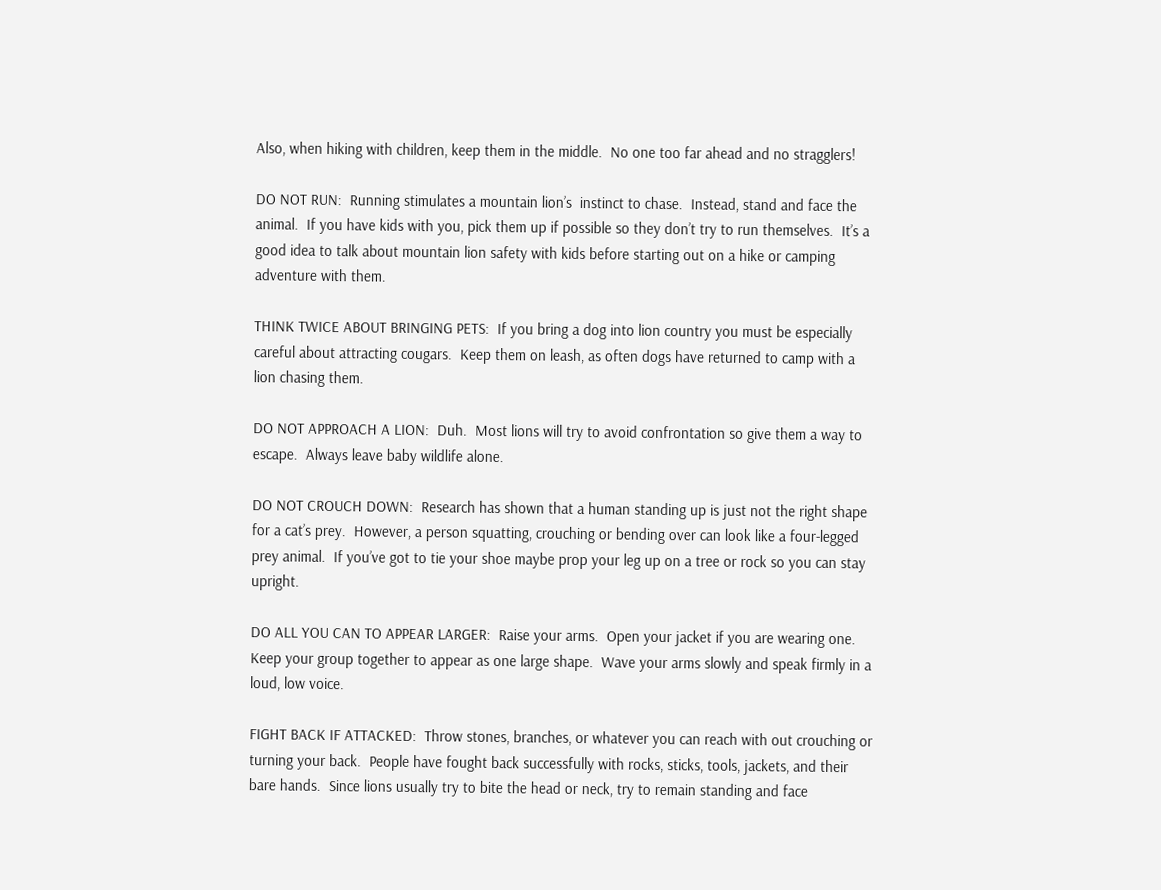Also, when hiking with children, keep them in the middle.  No one too far ahead and no stragglers!

DO NOT RUN:  Running stimulates a mountain lion’s  instinct to chase.  Instead, stand and face the animal.  If you have kids with you, pick them up if possible so they don’t try to run themselves.  It’s a good idea to talk about mountain lion safety with kids before starting out on a hike or camping adventure with them.

THINK TWICE ABOUT BRINGING PETS:  If you bring a dog into lion country you must be especially careful about attracting cougars.  Keep them on leash, as often dogs have returned to camp with a lion chasing them.

DO NOT APPROACH A LION:  Duh.  Most lions will try to avoid confrontation so give them a way to escape.  Always leave baby wildlife alone.

DO NOT CROUCH DOWN:  Research has shown that a human standing up is just not the right shape for a cat’s prey.  However, a person squatting, crouching or bending over can look like a four-legged prey animal.  If you’ve got to tie your shoe maybe prop your leg up on a tree or rock so you can stay upright.

DO ALL YOU CAN TO APPEAR LARGER:  Raise your arms.  Open your jacket if you are wearing one.  Keep your group together to appear as one large shape.  Wave your arms slowly and speak firmly in a loud, low voice.

FIGHT BACK IF ATTACKED:  Throw stones, branches, or whatever you can reach with out crouching or turning your back.  People have fought back successfully with rocks, sticks, tools, jackets, and their bare hands.  Since lions usually try to bite the head or neck, try to remain standing and face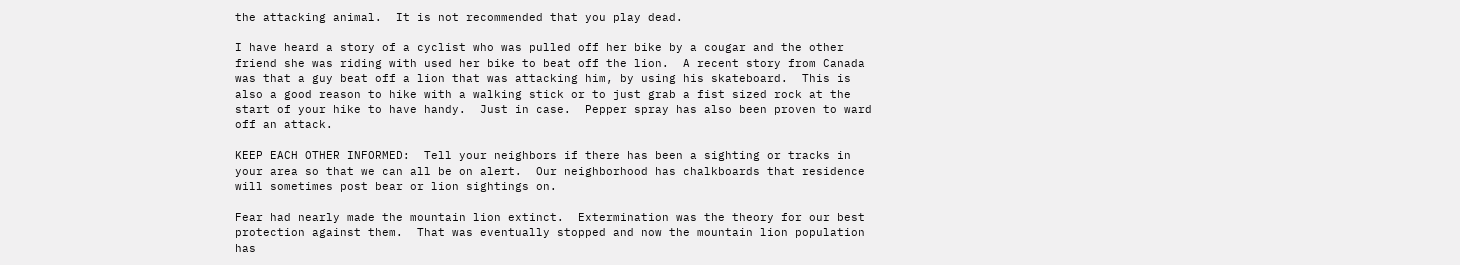the attacking animal.  It is not recommended that you play dead.

I have heard a story of a cyclist who was pulled off her bike by a cougar and the other friend she was riding with used her bike to beat off the lion.  A recent story from Canada was that a guy beat off a lion that was attacking him, by using his skateboard.  This is also a good reason to hike with a walking stick or to just grab a fist sized rock at the start of your hike to have handy.  Just in case.  Pepper spray has also been proven to ward off an attack.

KEEP EACH OTHER INFORMED:  Tell your neighbors if there has been a sighting or tracks in your area so that we can all be on alert.  Our neighborhood has chalkboards that residence will sometimes post bear or lion sightings on.

Fear had nearly made the mountain lion extinct.  Extermination was the theory for our best protection against them.  That was eventually stopped and now the mountain lion population has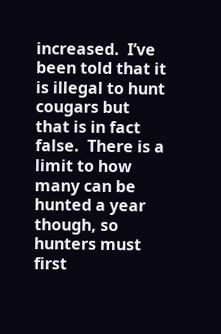increased.  I’ve been told that it is illegal to hunt cougars but that is in fact false.  There is a limit to how many can be hunted a year though, so hunters must first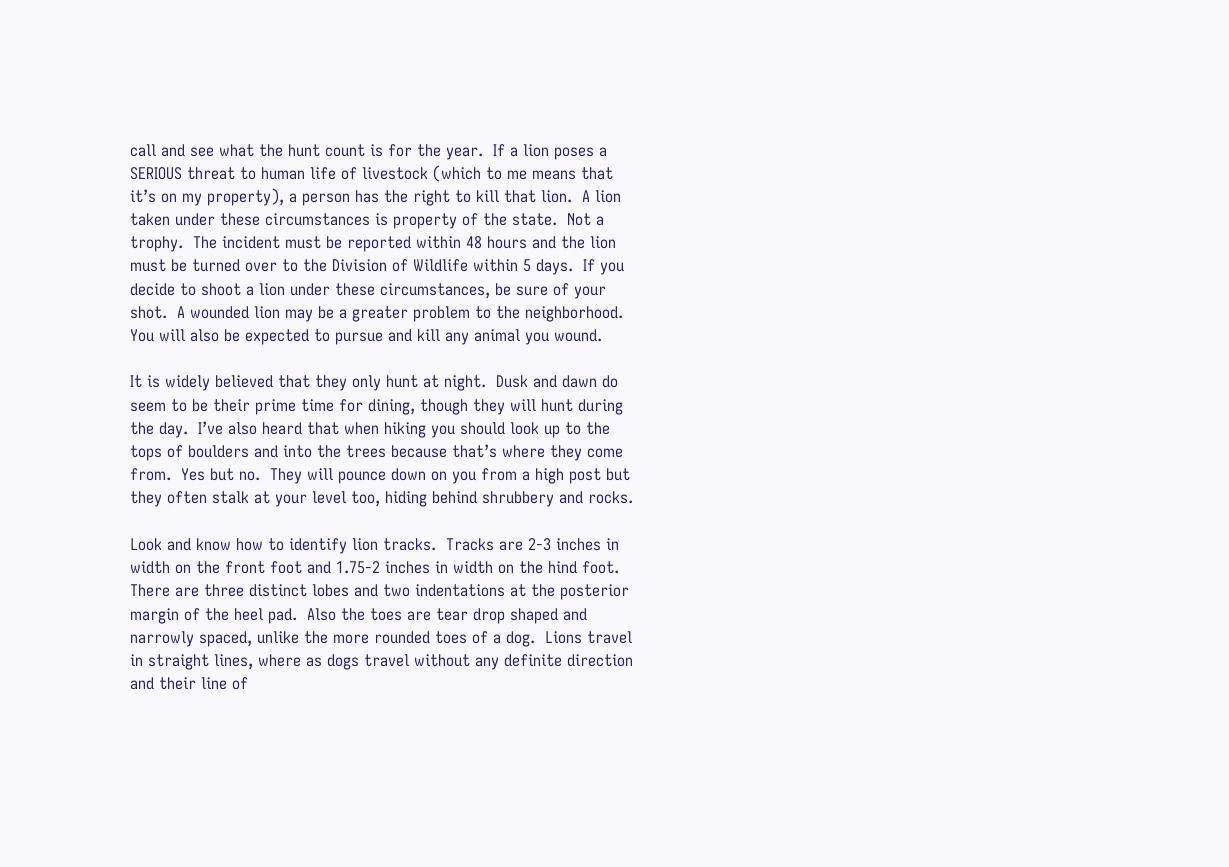call and see what the hunt count is for the year.  If a lion poses a SERIOUS threat to human life of livestock (which to me means that it’s on my property), a person has the right to kill that lion.  A lion taken under these circumstances is property of the state.  Not a trophy.  The incident must be reported within 48 hours and the lion must be turned over to the Division of Wildlife within 5 days.  If you decide to shoot a lion under these circumstances, be sure of your shot.  A wounded lion may be a greater problem to the neighborhood.  You will also be expected to pursue and kill any animal you wound.

It is widely believed that they only hunt at night.  Dusk and dawn do seem to be their prime time for dining, though they will hunt during the day.  I’ve also heard that when hiking you should look up to the tops of boulders and into the trees because that’s where they come from.  Yes but no.  They will pounce down on you from a high post but they often stalk at your level too, hiding behind shrubbery and rocks.

Look and know how to identify lion tracks.  Tracks are 2-3 inches in width on the front foot and 1.75-2 inches in width on the hind foot.
There are three distinct lobes and two indentations at the posterior margin of the heel pad.  Also the toes are tear drop shaped and narrowly spaced, unlike the more rounded toes of a dog.  Lions travel in straight lines, where as dogs travel without any definite direction and their line of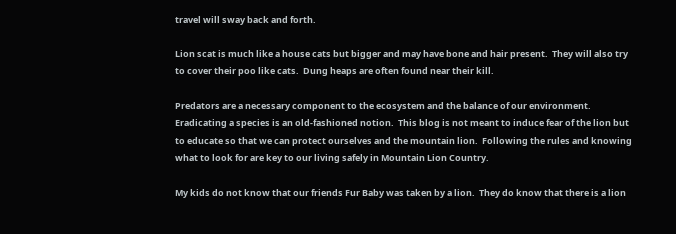travel will sway back and forth.

Lion scat is much like a house cats but bigger and may have bone and hair present.  They will also try to cover their poo like cats.  Dung heaps are often found near their kill.

Predators are a necessary component to the ecosystem and the balance of our environment.  Eradicating a species is an old-fashioned notion.  This blog is not meant to induce fear of the lion but to educate so that we can protect ourselves and the mountain lion.  Following the rules and knowing what to look for are key to our living safely in Mountain Lion Country.

My kids do not know that our friends Fur Baby was taken by a lion.  They do know that there is a lion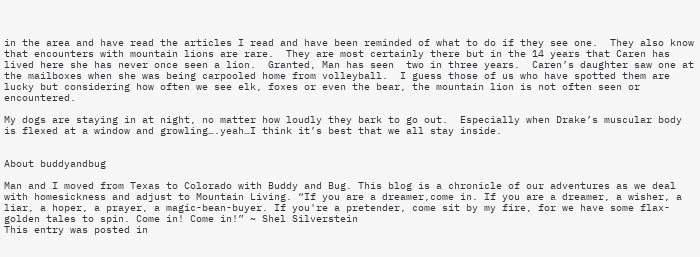in the area and have read the articles I read and have been reminded of what to do if they see one.  They also know that encounters with mountain lions are rare.  They are most certainly there but in the 14 years that Caren has lived here she has never once seen a lion.  Granted, Man has seen  two in three years.  Caren’s daughter saw one at the mailboxes when she was being carpooled home from volleyball.  I guess those of us who have spotted them are lucky but considering how often we see elk, foxes or even the bear, the mountain lion is not often seen or encountered.

My dogs are staying in at night, no matter how loudly they bark to go out.  Especially when Drake’s muscular body is flexed at a window and growling….yeah…I think it’s best that we all stay inside.


About buddyandbug

Man and I moved from Texas to Colorado with Buddy and Bug. This blog is a chronicle of our adventures as we deal with homesickness and adjust to Mountain Living. “If you are a dreamer,come in. If you are a dreamer, a wisher, a liar, a hoper, a prayer, a magic-bean-buyer. If you're a pretender, come sit by my fire, for we have some flax-golden tales to spin. Come in! Come in!” ~ Shel Silverstein
This entry was posted in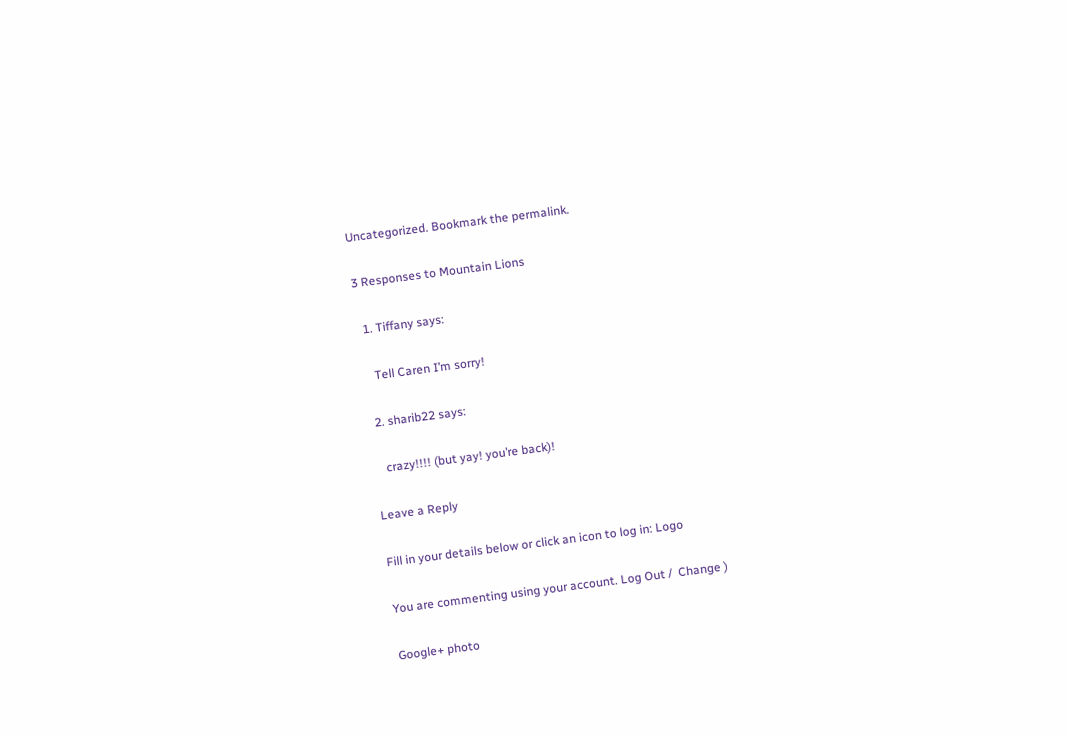Uncategorized. Bookmark the permalink.

3 Responses to Mountain Lions

  1. Tiffany says:

    Tell Caren I’m sorry!

  2. sharib22 says:

    crazy!!!! (but yay! you’re back)!

Leave a Reply

Fill in your details below or click an icon to log in: Logo

You are commenting using your account. Log Out /  Change )

Google+ photo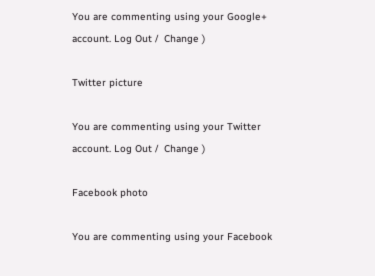You are commenting using your Google+ account. Log Out /  Change )

Twitter picture

You are commenting using your Twitter account. Log Out /  Change )

Facebook photo

You are commenting using your Facebook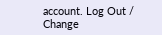account. Log Out /  Change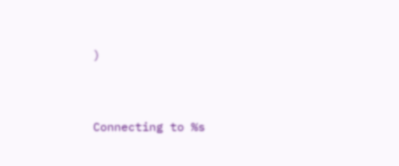)


Connecting to %s